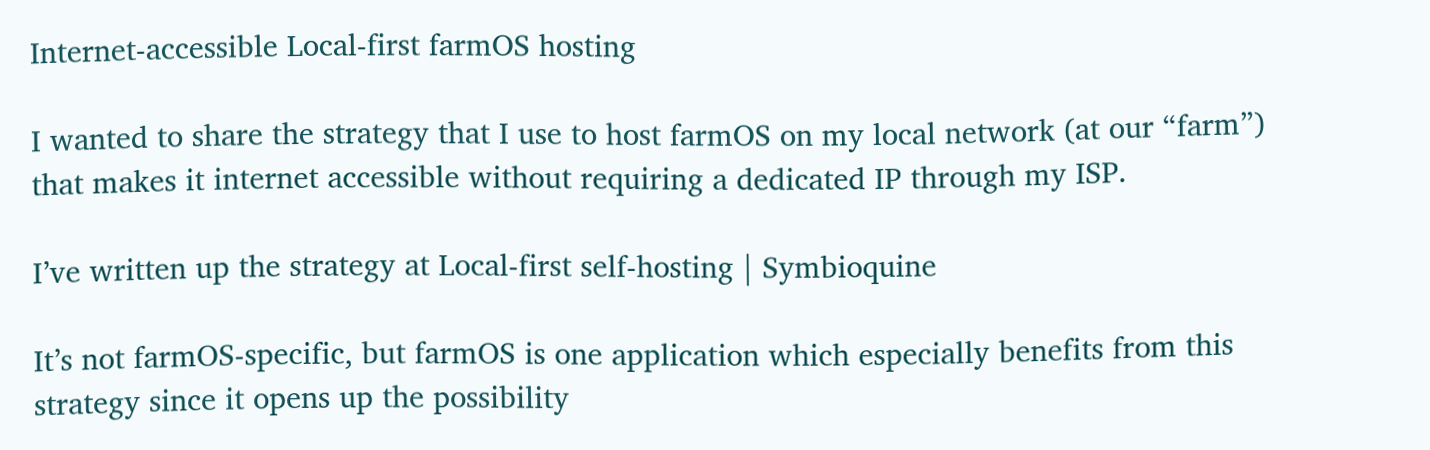Internet-accessible Local-first farmOS hosting

I wanted to share the strategy that I use to host farmOS on my local network (at our “farm”) that makes it internet accessible without requiring a dedicated IP through my ISP.

I’ve written up the strategy at Local-first self-hosting | Symbioquine

It’s not farmOS-specific, but farmOS is one application which especially benefits from this strategy since it opens up the possibility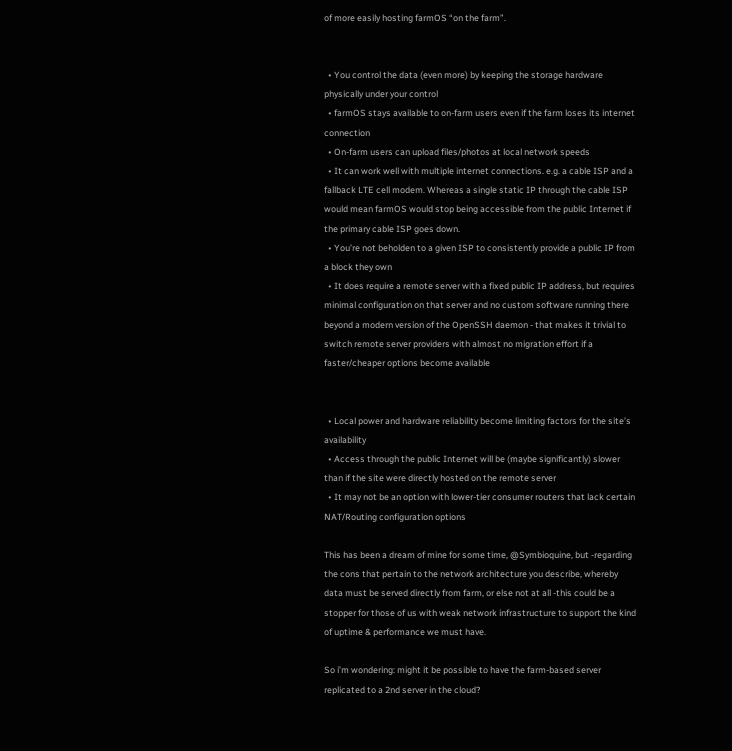of more easily hosting farmOS “on the farm”.


  • You control the data (even more) by keeping the storage hardware physically under your control
  • farmOS stays available to on-farm users even if the farm loses its internet connection
  • On-farm users can upload files/photos at local network speeds
  • It can work well with multiple internet connections. e.g. a cable ISP and a fallback LTE cell modem. Whereas a single static IP through the cable ISP would mean farmOS would stop being accessible from the public Internet if the primary cable ISP goes down.
  • You’re not beholden to a given ISP to consistently provide a public IP from a block they own
  • It does require a remote server with a fixed public IP address, but requires minimal configuration on that server and no custom software running there beyond a modern version of the OpenSSH daemon - that makes it trivial to switch remote server providers with almost no migration effort if a faster/cheaper options become available


  • Local power and hardware reliability become limiting factors for the site’s availability
  • Access through the public Internet will be (maybe significantly) slower than if the site were directly hosted on the remote server
  • It may not be an option with lower-tier consumer routers that lack certain NAT/Routing configuration options

This has been a dream of mine for some time, @Symbioquine, but -regarding the cons that pertain to the network architecture you describe, whereby data must be served directly from farm, or else not at all -this could be a stopper for those of us with weak network infrastructure to support the kind of uptime & performance we must have.

So i’m wondering: might it be possible to have the farm-based server replicated to a 2nd server in the cloud?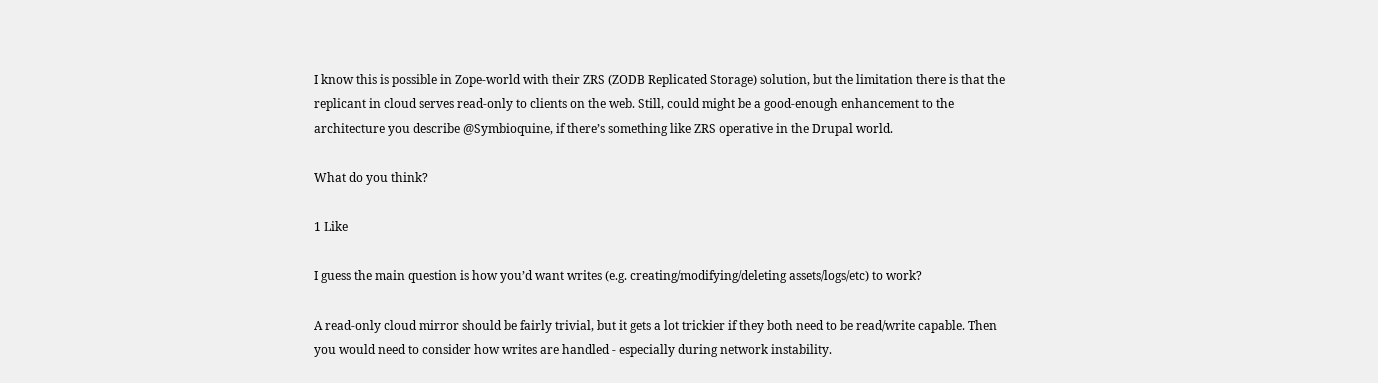I know this is possible in Zope-world with their ZRS (ZODB Replicated Storage) solution, but the limitation there is that the replicant in cloud serves read-only to clients on the web. Still, could might be a good-enough enhancement to the architecture you describe @Symbioquine, if there’s something like ZRS operative in the Drupal world.

What do you think?

1 Like

I guess the main question is how you’d want writes (e.g. creating/modifying/deleting assets/logs/etc) to work?

A read-only cloud mirror should be fairly trivial, but it gets a lot trickier if they both need to be read/write capable. Then you would need to consider how writes are handled - especially during network instability.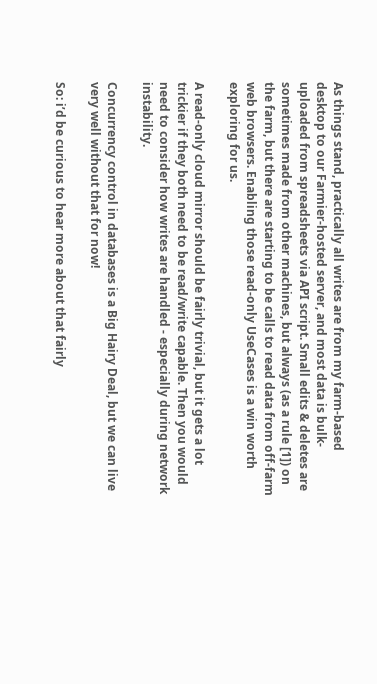As things stand, practically all writes are from my farm-based desktop to our Farmier-hosted server, and most data is bulk-uploaded from spreadsheets via API script. Small edits & deletes are sometimes made from other machines, but always (as a rule [1]) on the farm, but there are starting to be calls to read data from off-farm web browsers. Enabling those read-only UseCases is a win worth exploring for us.

A read-only cloud mirror should be fairly trivial, but it gets a lot trickier if they both need to be read/write capable. Then you would need to consider how writes are handled - especially during network instability.

Concurrency control in databases is a Big Hairy Deal, but we can live very well without that for now!

So: i’d be curious to hear more about that fairly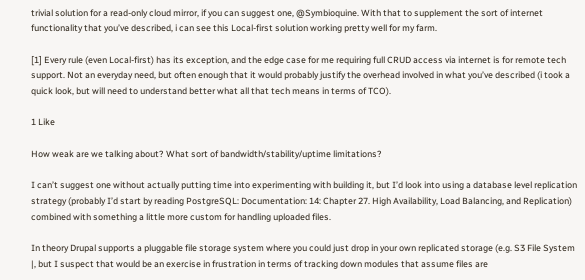trivial solution for a read-only cloud mirror, if you can suggest one, @Symbioquine. With that to supplement the sort of internet functionality that you’ve described, i can see this Local-first solution working pretty well for my farm.

[1] Every rule (even Local-first) has its exception, and the edge case for me requiring full CRUD access via internet is for remote tech support. Not an everyday need, but often enough that it would probably justify the overhead involved in what you’ve described (i took a quick look, but will need to understand better what all that tech means in terms of TCO).

1 Like

How weak are we talking about? What sort of bandwidth/stability/uptime limitations?

I can’t suggest one without actually putting time into experimenting with building it, but I’d look into using a database level replication strategy (probably I’d start by reading PostgreSQL: Documentation: 14: Chapter 27. High Availability, Load Balancing, and Replication) combined with something a little more custom for handling uploaded files.

In theory Drupal supports a pluggable file storage system where you could just drop in your own replicated storage (e.g. S3 File System |, but I suspect that would be an exercise in frustration in terms of tracking down modules that assume files are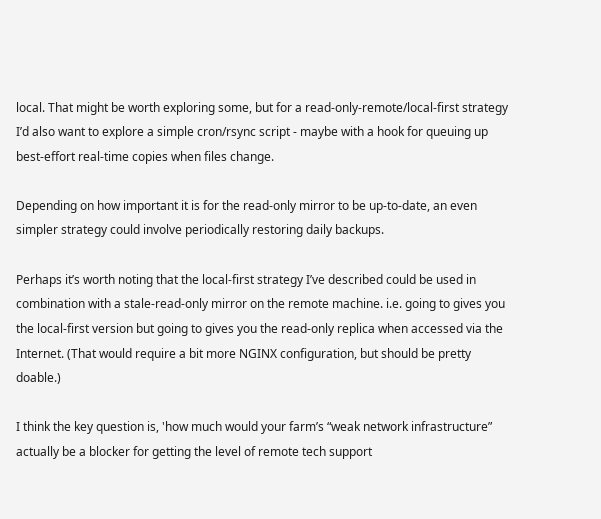local. That might be worth exploring some, but for a read-only-remote/local-first strategy I’d also want to explore a simple cron/rsync script - maybe with a hook for queuing up best-effort real-time copies when files change.

Depending on how important it is for the read-only mirror to be up-to-date, an even simpler strategy could involve periodically restoring daily backups.

Perhaps it’s worth noting that the local-first strategy I’ve described could be used in combination with a stale-read-only mirror on the remote machine. i.e. going to gives you the local-first version but going to gives you the read-only replica when accessed via the Internet. (That would require a bit more NGINX configuration, but should be pretty doable.)

I think the key question is, 'how much would your farm’s “weak network infrastructure” actually be a blocker for getting the level of remote tech support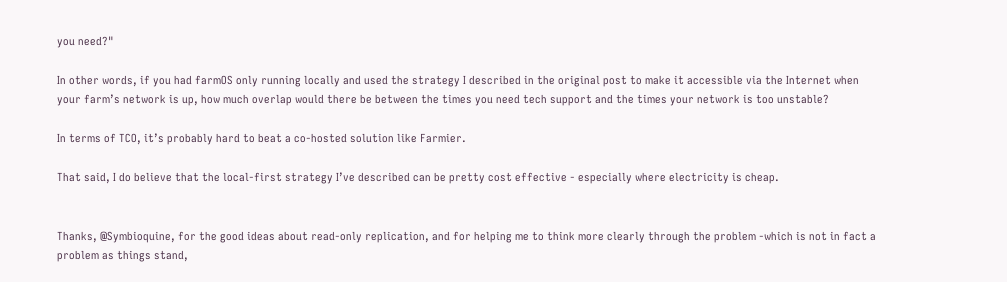you need?"

In other words, if you had farmOS only running locally and used the strategy I described in the original post to make it accessible via the Internet when your farm’s network is up, how much overlap would there be between the times you need tech support and the times your network is too unstable?

In terms of TCO, it’s probably hard to beat a co-hosted solution like Farmier.

That said, I do believe that the local-first strategy I’ve described can be pretty cost effective - especially where electricity is cheap.


Thanks, @Symbioquine, for the good ideas about read-only replication, and for helping me to think more clearly through the problem -which is not in fact a problem as things stand,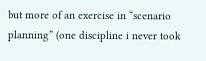but more of an exercise in “scenario planning” (one discipline i never took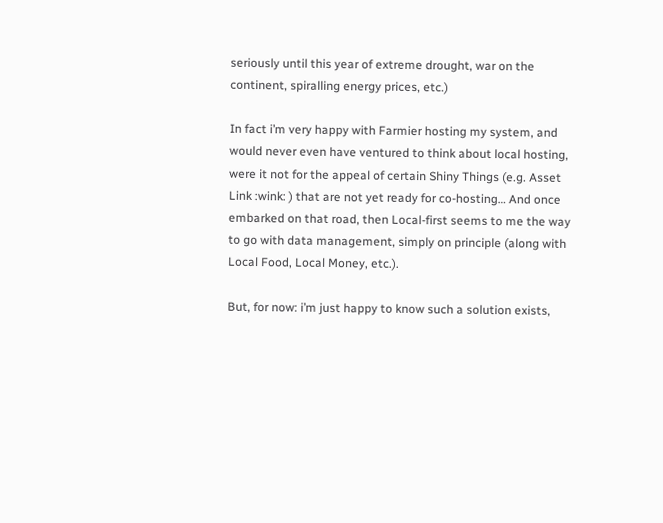seriously until this year of extreme drought, war on the continent, spiralling energy prices, etc.)

In fact i’m very happy with Farmier hosting my system, and would never even have ventured to think about local hosting, were it not for the appeal of certain Shiny Things (e.g. Asset Link :wink: ) that are not yet ready for co-hosting… And once embarked on that road, then Local-first seems to me the way to go with data management, simply on principle (along with Local Food, Local Money, etc.).

But, for now: i’m just happy to know such a solution exists,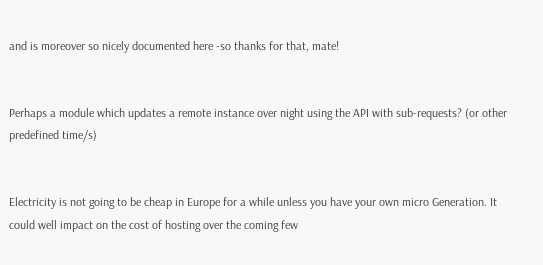and is moreover so nicely documented here -so thanks for that, mate!


Perhaps a module which updates a remote instance over night using the API with sub-requests? (or other predefined time/s)


Electricity is not going to be cheap in Europe for a while unless you have your own micro Generation. It could well impact on the cost of hosting over the coming few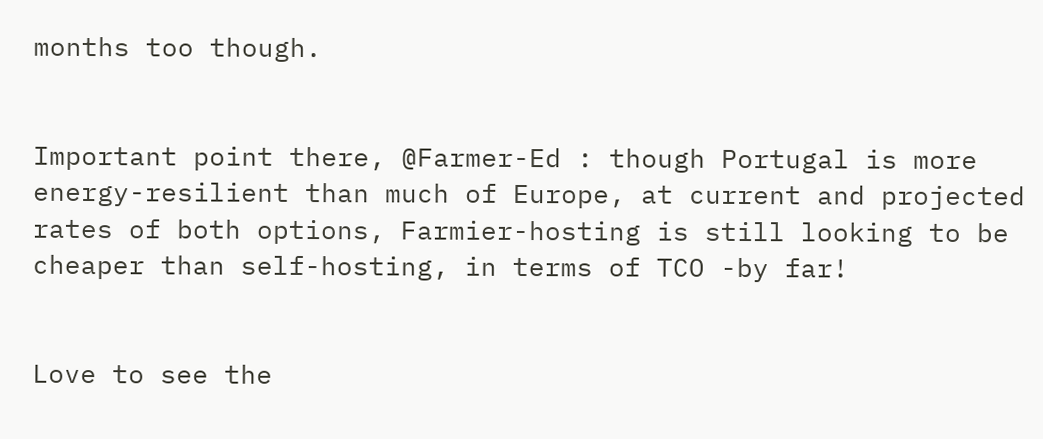months too though.


Important point there, @Farmer-Ed : though Portugal is more energy-resilient than much of Europe, at current and projected rates of both options, Farmier-hosting is still looking to be cheaper than self-hosting, in terms of TCO -by far!


Love to see the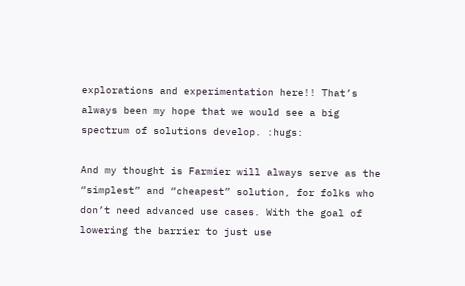explorations and experimentation here!! That’s always been my hope that we would see a big spectrum of solutions develop. :hugs:

And my thought is Farmier will always serve as the “simplest” and “cheapest” solution, for folks who don’t need advanced use cases. With the goal of lowering the barrier to just use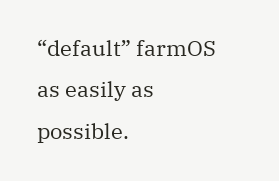“default” farmOS as easily as possible.